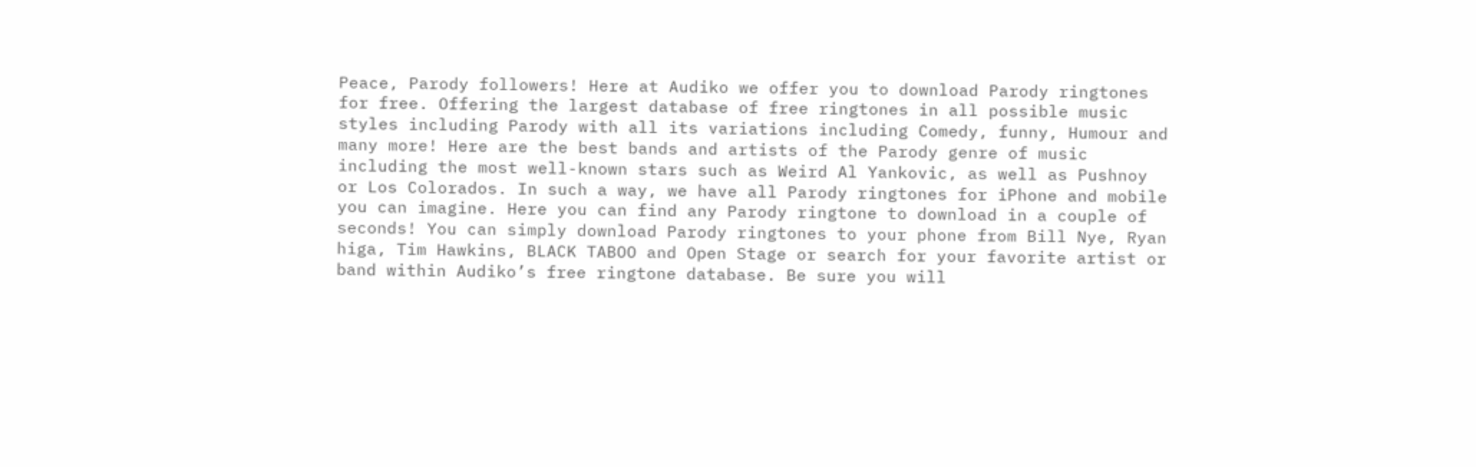Peace, Parody followers! Here at Audiko we offer you to download Parody ringtones for free. Offering the largest database of free ringtones in all possible music styles including Parody with all its variations including Comedy, funny, Humour and many more! Here are the best bands and artists of the Parody genre of music including the most well-known stars such as Weird Al Yankovic, as well as Pushnoy or Los Colorados. In such a way, we have all Parody ringtones for iPhone and mobile you can imagine. Here you can find any Parody ringtone to download in a couple of seconds! You can simply download Parody ringtones to your phone from Bill Nye, Ryan higa, Tim Hawkins, BLACK TABOO and Open Stage or search for your favorite artist or band within Audiko’s free ringtone database. Be sure you will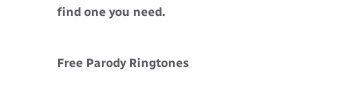find one you need.

Free Parody Ringtones